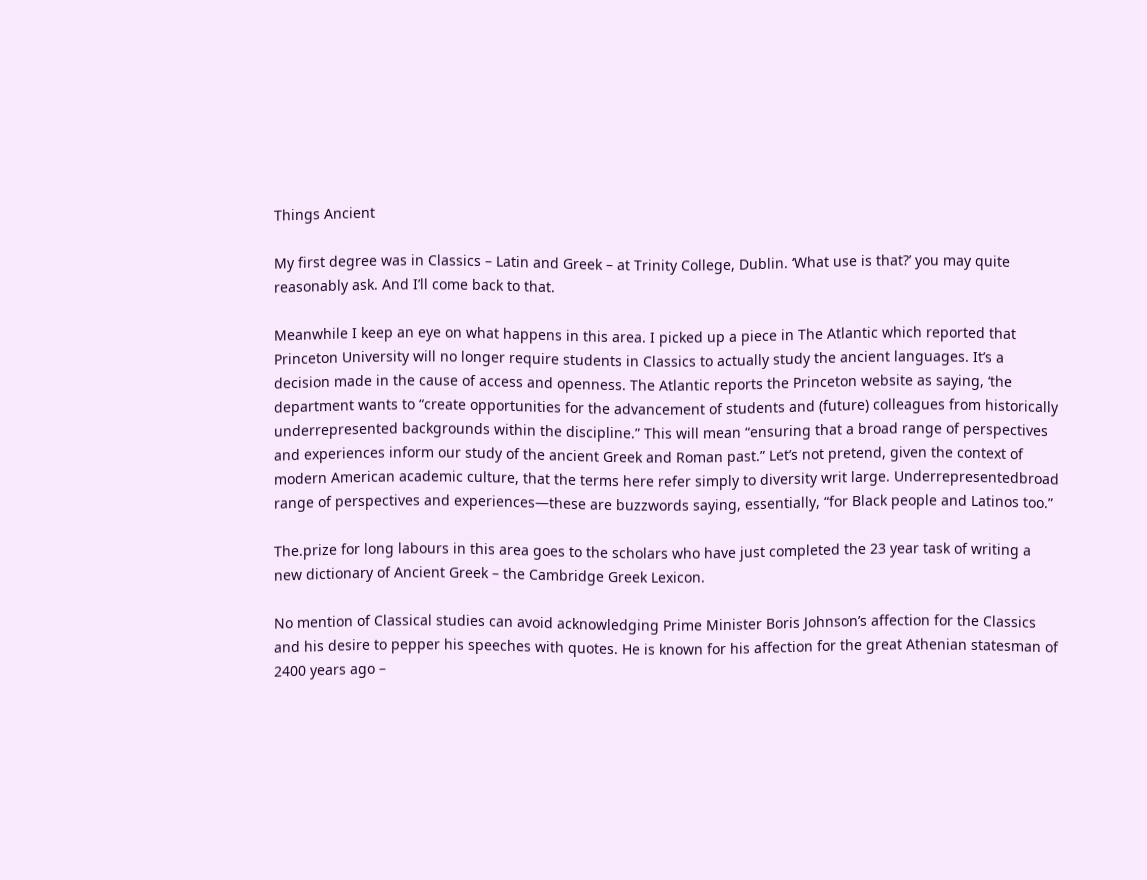Things Ancient

My first degree was in Classics – Latin and Greek – at Trinity College, Dublin. ‘What use is that?’ you may quite reasonably ask. And I’ll come back to that.

Meanwhile I keep an eye on what happens in this area. I picked up a piece in The Atlantic which reported that Princeton University will no longer require students in Classics to actually study the ancient languages. It’s a decision made in the cause of access and openness. The Atlantic reports the Princeton website as saying, ‘the department wants to “create opportunities for the advancement of students and (future) colleagues from historically underrepresented backgrounds within the discipline.” This will mean “ensuring that a broad range of perspectives and experiences inform our study of the ancient Greek and Roman past.” Let’s not pretend, given the context of modern American academic culture, that the terms here refer simply to diversity writ large. Underrepresentedbroad range of perspectives and experiences—these are buzzwords saying, essentially, “for Black people and Latinos too.”

The.prize for long labours in this area goes to the scholars who have just completed the 23 year task of writing a new dictionary of Ancient Greek – the Cambridge Greek Lexicon.

No mention of Classical studies can avoid acknowledging Prime Minister Boris Johnson’s affection for the Classics and his desire to pepper his speeches with quotes. He is known for his affection for the great Athenian statesman of 2400 years ago –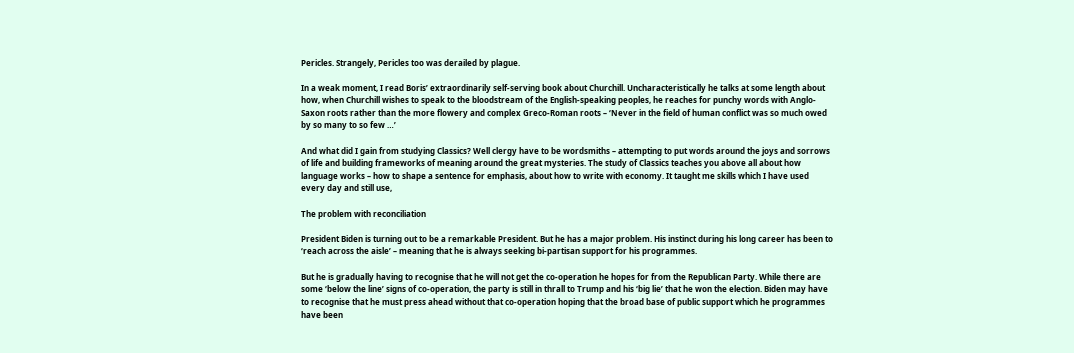Pericles. Strangely, Pericles too was derailed by plague.

In a weak moment, I read Boris’ extraordinarily self-serving book about Churchill. Uncharacteristically he talks at some length about how, when Churchill wishes to speak to the bloodstream of the English-speaking peoples, he reaches for punchy words with Anglo-Saxon roots rather than the more flowery and complex Greco-Roman roots – ‘Never in the field of human conflict was so much owed by so many to so few …’

And what did I gain from studying Classics? Well clergy have to be wordsmiths – attempting to put words around the joys and sorrows of life and building frameworks of meaning around the great mysteries. The study of Classics teaches you above all about how language works – how to shape a sentence for emphasis, about how to write with economy. It taught me skills which I have used every day and still use,

The problem with reconciliation

President Biden is turning out to be a remarkable President. But he has a major problem. His instinct during his long career has been to ‘reach across the aisle’ – meaning that he is always seeking bi-partisan support for his programmes.

But he is gradually having to recognise that he will not get the co-operation he hopes for from the Republican Party. While there are some ‘below the line’ signs of co-operation, the party is still in thrall to Trump and his ‘big lie’ that he won the election. Biden may have to recognise that he must press ahead without that co-operation hoping that the broad base of public support which he programmes have been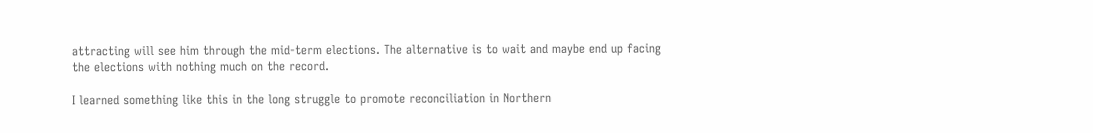attracting will see him through the mid-term elections. The alternative is to wait and maybe end up facing the elections with nothing much on the record.

I learned something like this in the long struggle to promote reconciliation in Northern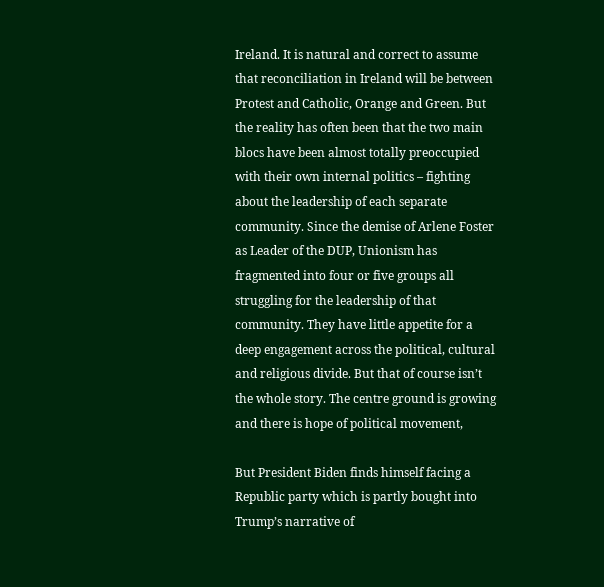Ireland. It is natural and correct to assume that reconciliation in Ireland will be between Protest and Catholic, Orange and Green. But the reality has often been that the two main blocs have been almost totally preoccupied with their own internal politics – fighting about the leadership of each separate community. Since the demise of Arlene Foster as Leader of the DUP, Unionism has fragmented into four or five groups all struggling for the leadership of that community. They have little appetite for a deep engagement across the political, cultural and religious divide. But that of course isn’t the whole story. The centre ground is growing and there is hope of political movement,

But President Biden finds himself facing a Republic party which is partly bought into Trump’s narrative of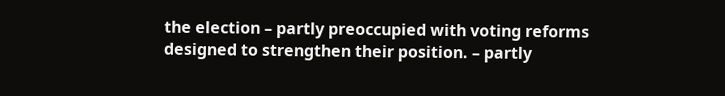the election – partly preoccupied with voting reforms designed to strengthen their position. – partly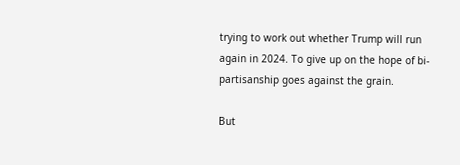trying to work out whether Trump will run again in 2024. To give up on the hope of bi-partisanship goes against the grain.

But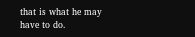that is what he may have to do.